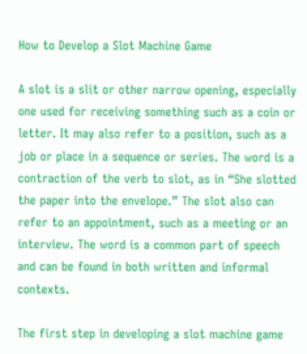How to Develop a Slot Machine Game

A slot is a slit or other narrow opening, especially one used for receiving something such as a coin or letter. It may also refer to a position, such as a job or place in a sequence or series. The word is a contraction of the verb to slot, as in “She slotted the paper into the envelope.” The slot also can refer to an appointment, such as a meeting or an interview. The word is a common part of speech and can be found in both written and informal contexts.

The first step in developing a slot machine game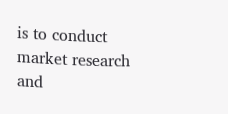is to conduct market research and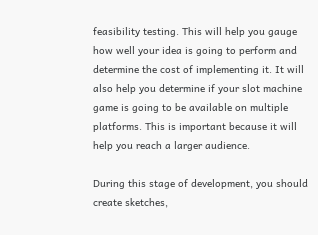feasibility testing. This will help you gauge how well your idea is going to perform and determine the cost of implementing it. It will also help you determine if your slot machine game is going to be available on multiple platforms. This is important because it will help you reach a larger audience.

During this stage of development, you should create sketches,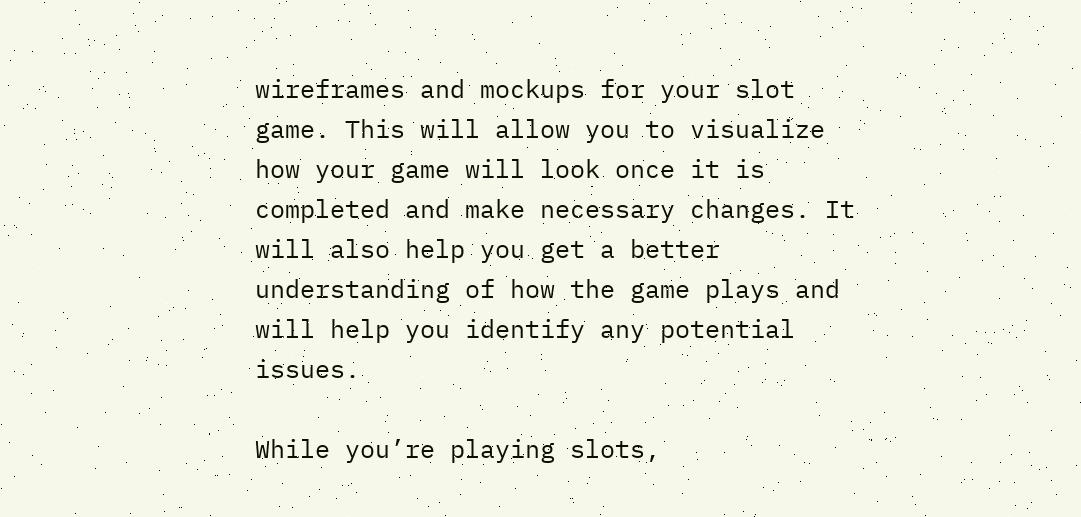wireframes and mockups for your slot game. This will allow you to visualize how your game will look once it is completed and make necessary changes. It will also help you get a better understanding of how the game plays and will help you identify any potential issues.

While you’re playing slots,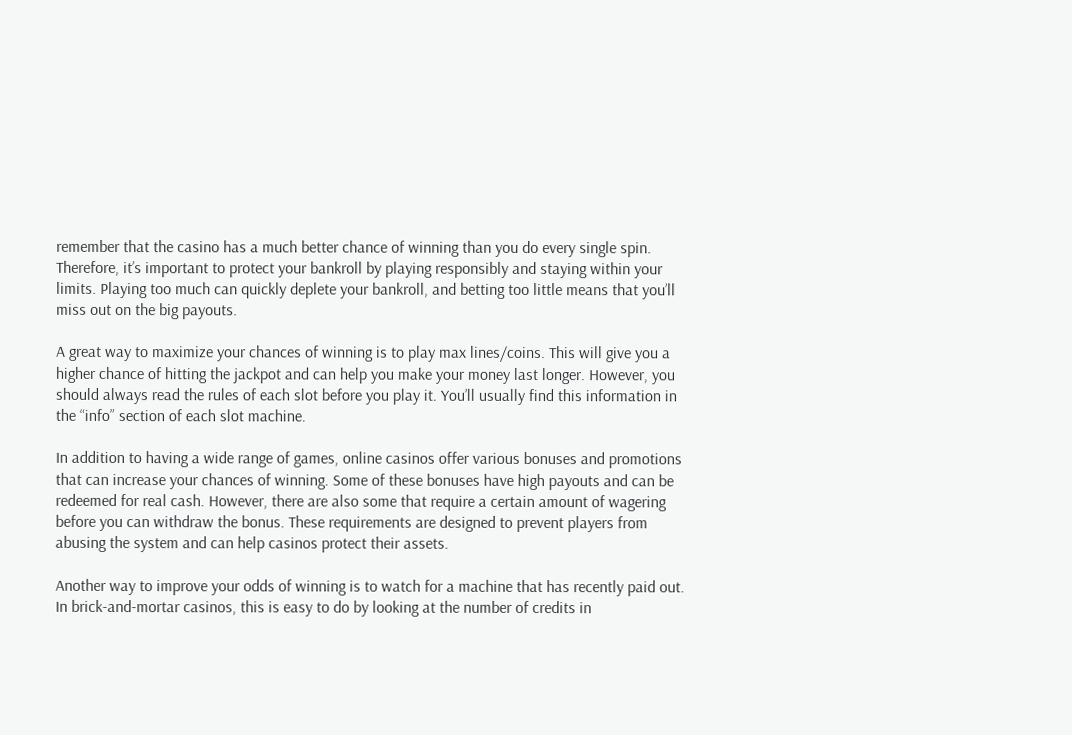remember that the casino has a much better chance of winning than you do every single spin. Therefore, it’s important to protect your bankroll by playing responsibly and staying within your limits. Playing too much can quickly deplete your bankroll, and betting too little means that you’ll miss out on the big payouts.

A great way to maximize your chances of winning is to play max lines/coins. This will give you a higher chance of hitting the jackpot and can help you make your money last longer. However, you should always read the rules of each slot before you play it. You’ll usually find this information in the “info” section of each slot machine.

In addition to having a wide range of games, online casinos offer various bonuses and promotions that can increase your chances of winning. Some of these bonuses have high payouts and can be redeemed for real cash. However, there are also some that require a certain amount of wagering before you can withdraw the bonus. These requirements are designed to prevent players from abusing the system and can help casinos protect their assets.

Another way to improve your odds of winning is to watch for a machine that has recently paid out. In brick-and-mortar casinos, this is easy to do by looking at the number of credits in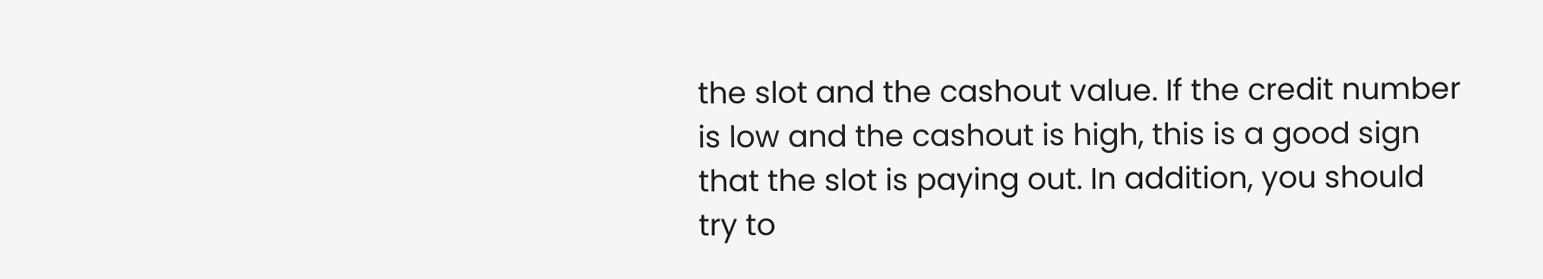the slot and the cashout value. If the credit number is low and the cashout is high, this is a good sign that the slot is paying out. In addition, you should try to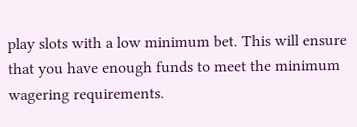play slots with a low minimum bet. This will ensure that you have enough funds to meet the minimum wagering requirements.